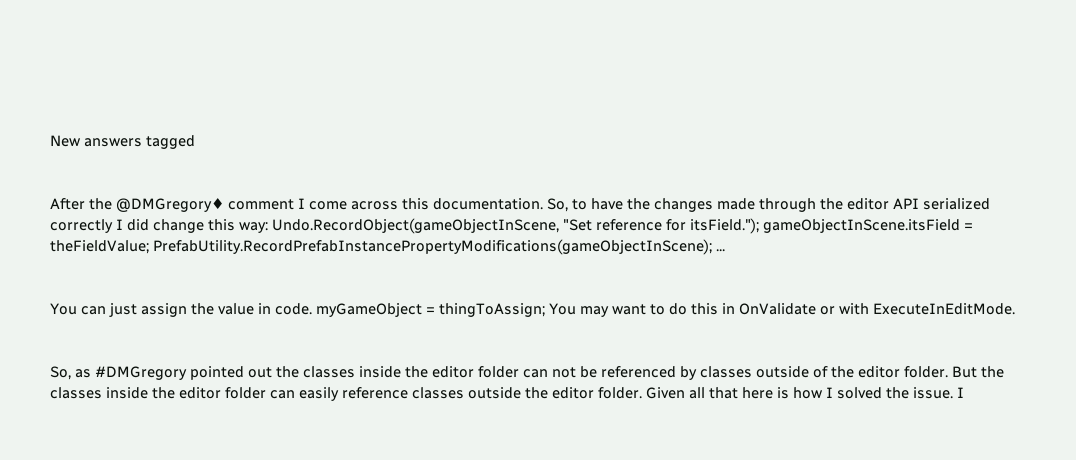New answers tagged


After the @DMGregory♦ comment I come across this documentation. So, to have the changes made through the editor API serialized correctly I did change this way: Undo.RecordObject(gameObjectInScene, "Set reference for itsField."); gameObjectInScene.itsField = theFieldValue; PrefabUtility.RecordPrefabInstancePropertyModifications(gameObjectInScene); ...


You can just assign the value in code. myGameObject = thingToAssign; You may want to do this in OnValidate or with ExecuteInEditMode.


So, as #DMGregory pointed out the classes inside the editor folder can not be referenced by classes outside of the editor folder. But the classes inside the editor folder can easily reference classes outside the editor folder. Given all that here is how I solved the issue. I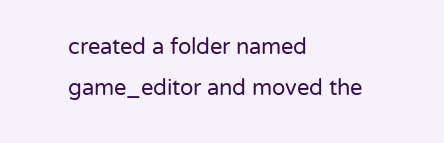created a folder named game_editor and moved the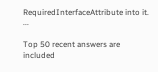RequiredInterfaceAttribute into it. ...

Top 50 recent answers are included